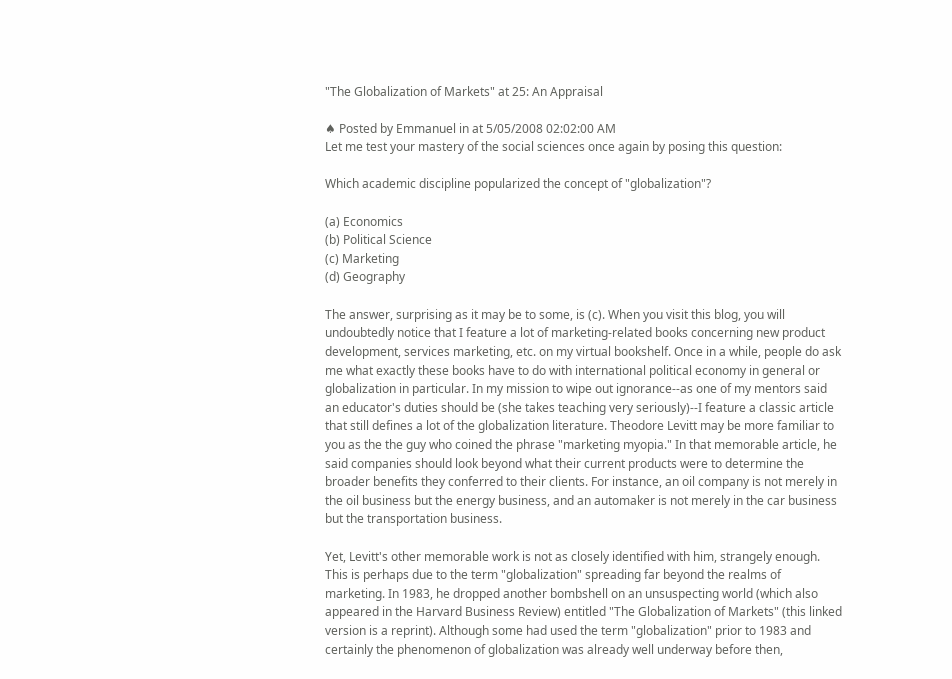"The Globalization of Markets" at 25: An Appraisal

♠ Posted by Emmanuel in at 5/05/2008 02:02:00 AM
Let me test your mastery of the social sciences once again by posing this question:

Which academic discipline popularized the concept of "globalization"?

(a) Economics
(b) Political Science
(c) Marketing
(d) Geography

The answer, surprising as it may be to some, is (c). When you visit this blog, you will undoubtedly notice that I feature a lot of marketing-related books concerning new product development, services marketing, etc. on my virtual bookshelf. Once in a while, people do ask me what exactly these books have to do with international political economy in general or globalization in particular. In my mission to wipe out ignorance--as one of my mentors said an educator's duties should be (she takes teaching very seriously)--I feature a classic article that still defines a lot of the globalization literature. Theodore Levitt may be more familiar to you as the the guy who coined the phrase "marketing myopia." In that memorable article, he said companies should look beyond what their current products were to determine the broader benefits they conferred to their clients. For instance, an oil company is not merely in the oil business but the energy business, and an automaker is not merely in the car business but the transportation business.

Yet, Levitt's other memorable work is not as closely identified with him, strangely enough. This is perhaps due to the term "globalization" spreading far beyond the realms of marketing. In 1983, he dropped another bombshell on an unsuspecting world (which also appeared in the Harvard Business Review) entitled "The Globalization of Markets" (this linked version is a reprint). Although some had used the term "globalization" prior to 1983 and certainly the phenomenon of globalization was already well underway before then,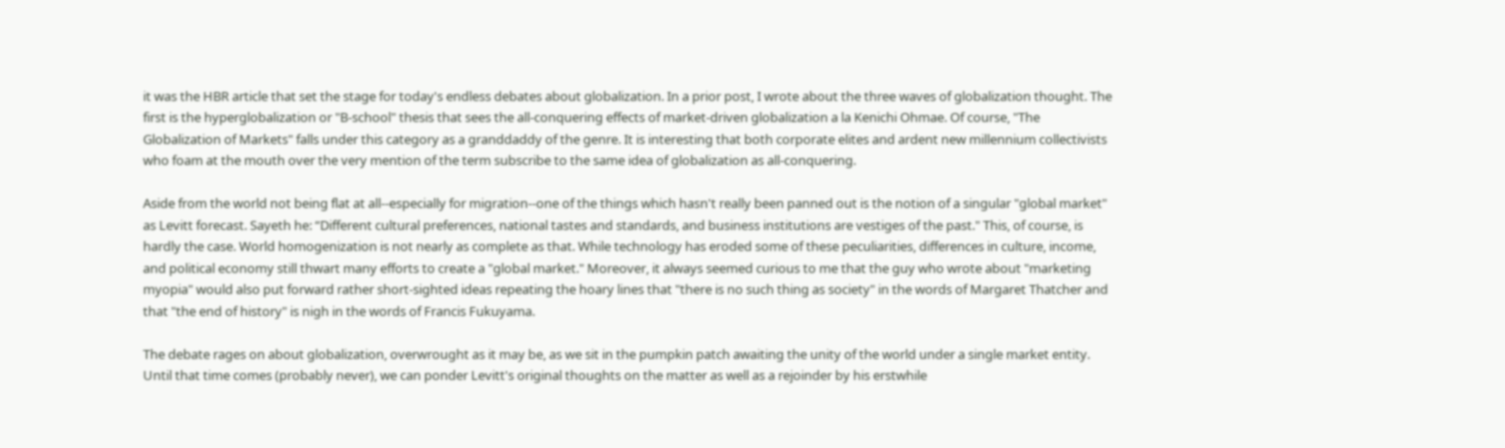it was the HBR article that set the stage for today's endless debates about globalization. In a prior post, I wrote about the three waves of globalization thought. The first is the hyperglobalization or "B-school" thesis that sees the all-conquering effects of market-driven globalization a la Kenichi Ohmae. Of course, "The Globalization of Markets" falls under this category as a granddaddy of the genre. It is interesting that both corporate elites and ardent new millennium collectivists who foam at the mouth over the very mention of the term subscribe to the same idea of globalization as all-conquering.

Aside from the world not being flat at all--especially for migration--one of the things which hasn't really been panned out is the notion of a singular "global market" as Levitt forecast. Sayeth he: “Different cultural preferences, national tastes and standards, and business institutions are vestiges of the past." This, of course, is hardly the case. World homogenization is not nearly as complete as that. While technology has eroded some of these peculiarities, differences in culture, income, and political economy still thwart many efforts to create a "global market." Moreover, it always seemed curious to me that the guy who wrote about "marketing myopia" would also put forward rather short-sighted ideas repeating the hoary lines that "there is no such thing as society" in the words of Margaret Thatcher and that "the end of history" is nigh in the words of Francis Fukuyama.

The debate rages on about globalization, overwrought as it may be, as we sit in the pumpkin patch awaiting the unity of the world under a single market entity. Until that time comes (probably never), we can ponder Levitt's original thoughts on the matter as well as a rejoinder by his erstwhile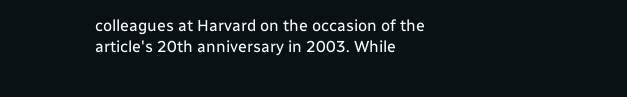colleagues at Harvard on the occasion of the article's 20th anniversary in 2003. While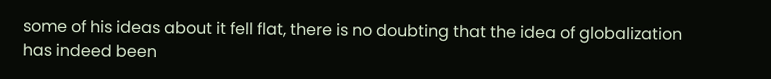some of his ideas about it fell flat, there is no doubting that the idea of globalization has indeed been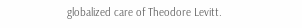globalized care of Theodore Levitt.